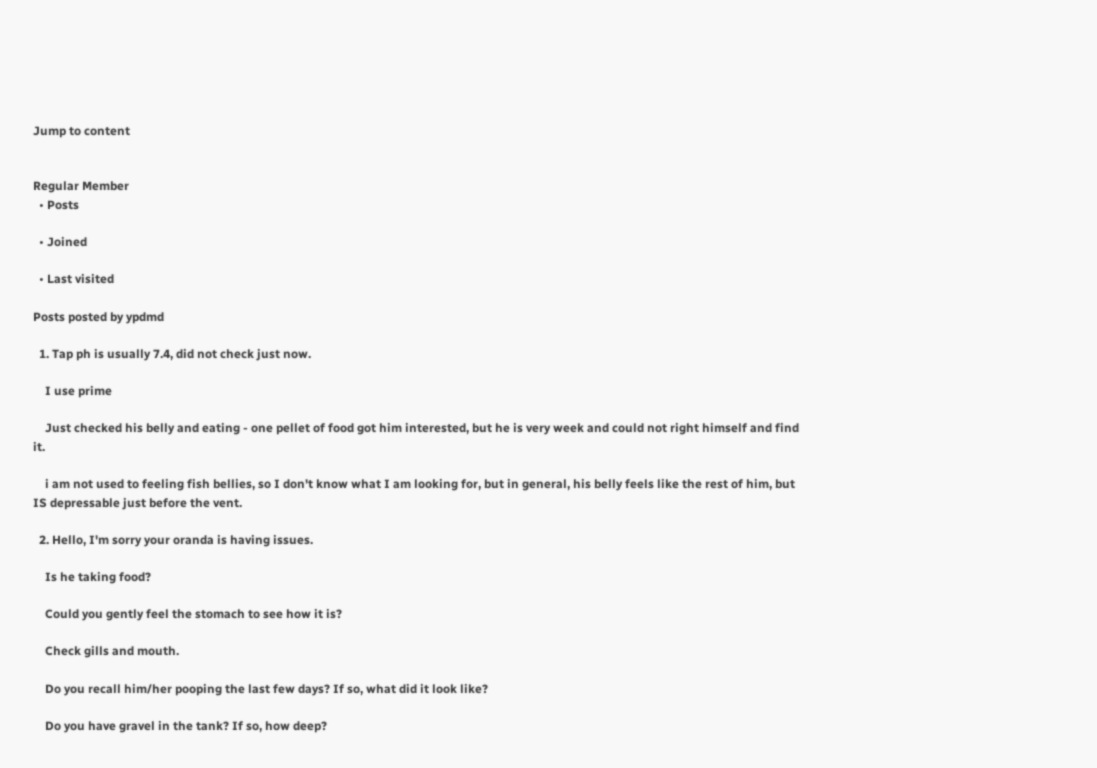Jump to content


Regular Member
  • Posts

  • Joined

  • Last visited

Posts posted by ypdmd

  1. Tap ph is usually 7.4, did not check just now.

    I use prime

    Just checked his belly and eating - one pellet of food got him interested, but he is very week and could not right himself and find it.

    i am not used to feeling fish bellies, so I don't know what I am looking for, but in general, his belly feels like the rest of him, but IS depressable just before the vent.

  2. Hello, I'm sorry your oranda is having issues.

    Is he taking food?

    Could you gently feel the stomach to see how it is?

    Check gills and mouth.

    Do you recall him/her pooping the last few days? If so, what did it look like?

    Do you have gravel in the tank? If so, how deep?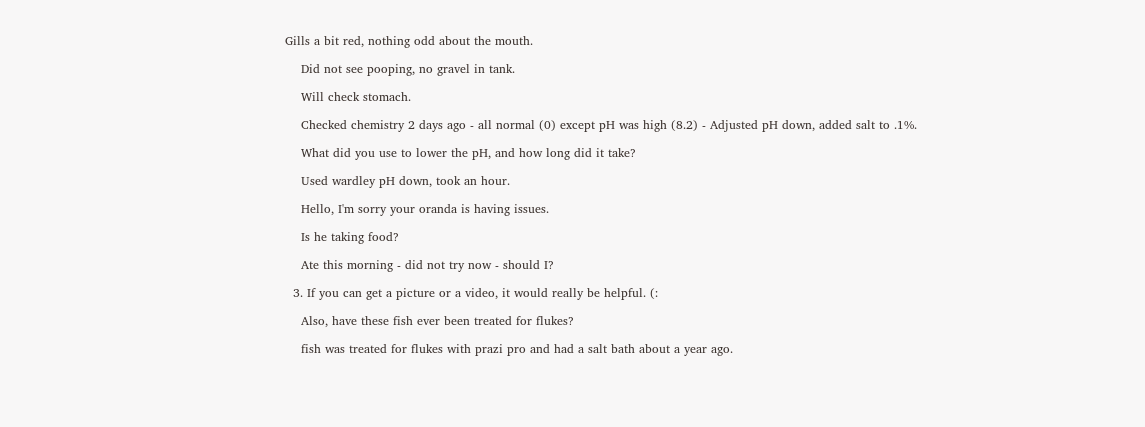Gills a bit red, nothing odd about the mouth.

    Did not see pooping, no gravel in tank.

    Will check stomach.

    Checked chemistry 2 days ago - all normal (0) except pH was high (8.2) - Adjusted pH down, added salt to .1%.

    What did you use to lower the pH, and how long did it take?

    Used wardley pH down, took an hour.

    Hello, I'm sorry your oranda is having issues.

    Is he taking food?

    Ate this morning - did not try now - should I?

  3. If you can get a picture or a video, it would really be helpful. (:

    Also, have these fish ever been treated for flukes?

    fish was treated for flukes with prazi pro and had a salt bath about a year ago.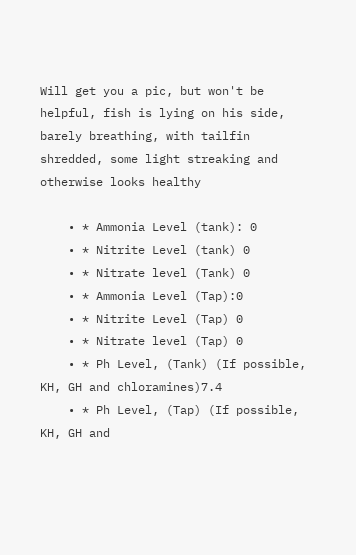Will get you a pic, but won't be helpful, fish is lying on his side, barely breathing, with tailfin shredded, some light streaking and otherwise looks healthy

    • * Ammonia Level (tank): 0
    • * Nitrite Level (tank) 0
    • * Nitrate level (Tank) 0
    • * Ammonia Level (Tap):0
    • * Nitrite Level (Tap) 0
    • * Nitrate level (Tap) 0
    • * Ph Level, (Tank) (If possible, KH, GH and chloramines)7.4
    • * Ph Level, (Tap) (If possible, KH, GH and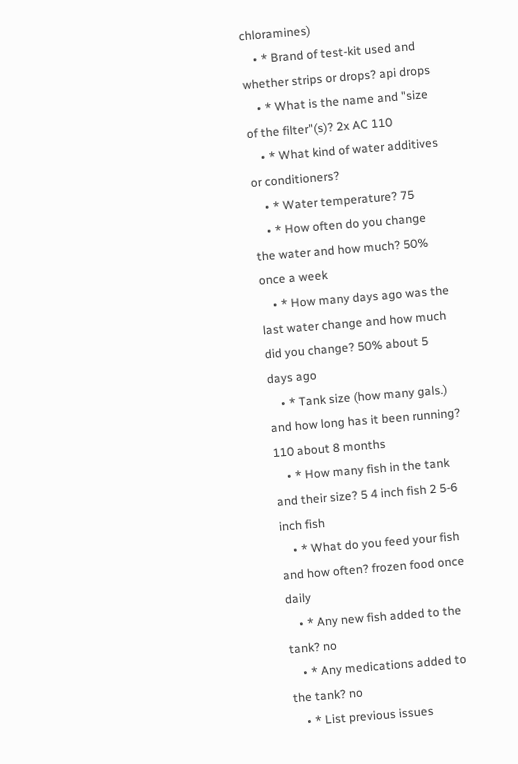chloramines)
    • * Brand of test-kit used and whether strips or drops? api drops
    • * What is the name and "size of the filter"(s)? 2x AC 110
    • * What kind of water additives or conditioners?
    • * Water temperature? 75
    • * How often do you change the water and how much? 50% once a week
    • * How many days ago was the last water change and how much did you change? 50% about 5 days ago
    • * Tank size (how many gals.) and how long has it been running? 110 about 8 months
    • * How many fish in the tank and their size? 5 4 inch fish 2 5-6 inch fish
    • * What do you feed your fish and how often? frozen food once daily
    • * Any new fish added to the tank? no
    • * Any medications added to the tank? no
    • * List previous issues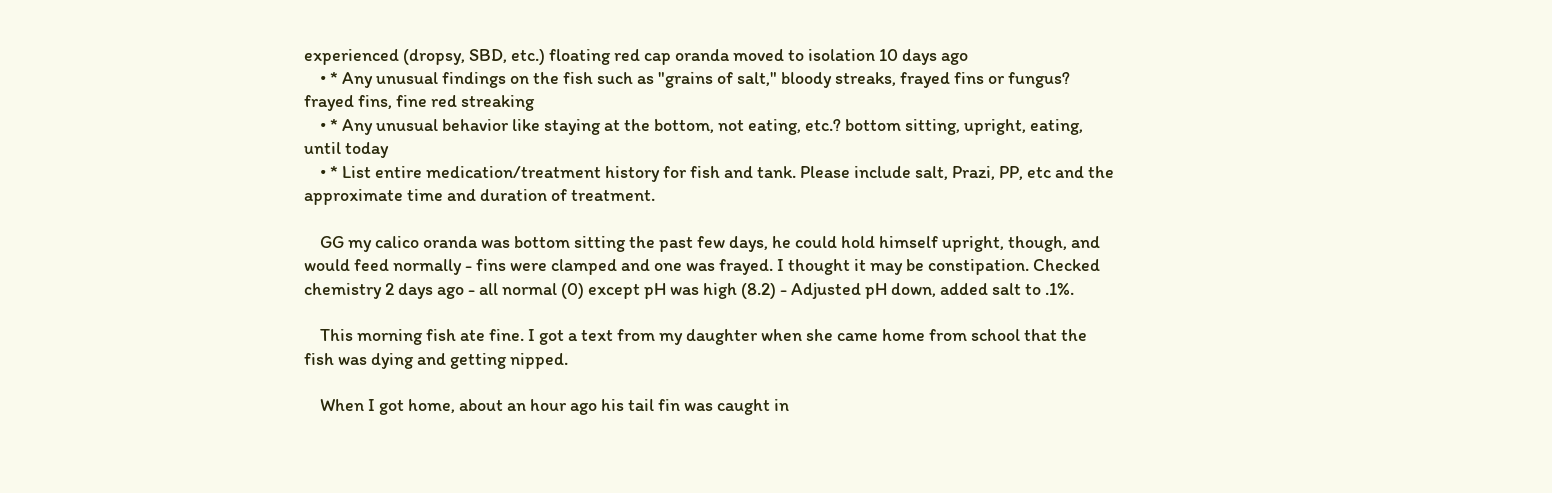experienced (dropsy, SBD, etc.) floating red cap oranda moved to isolation 10 days ago
    • * Any unusual findings on the fish such as "grains of salt," bloody streaks, frayed fins or fungus? frayed fins, fine red streaking
    • * Any unusual behavior like staying at the bottom, not eating, etc.? bottom sitting, upright, eating, until today
    • * List entire medication/treatment history for fish and tank. Please include salt, Prazi, PP, etc and the approximate time and duration of treatment.

    GG my calico oranda was bottom sitting the past few days, he could hold himself upright, though, and would feed normally - fins were clamped and one was frayed. I thought it may be constipation. Checked chemistry 2 days ago - all normal (0) except pH was high (8.2) - Adjusted pH down, added salt to .1%.

    This morning fish ate fine. I got a text from my daughter when she came home from school that the fish was dying and getting nipped.

    When I got home, about an hour ago his tail fin was caught in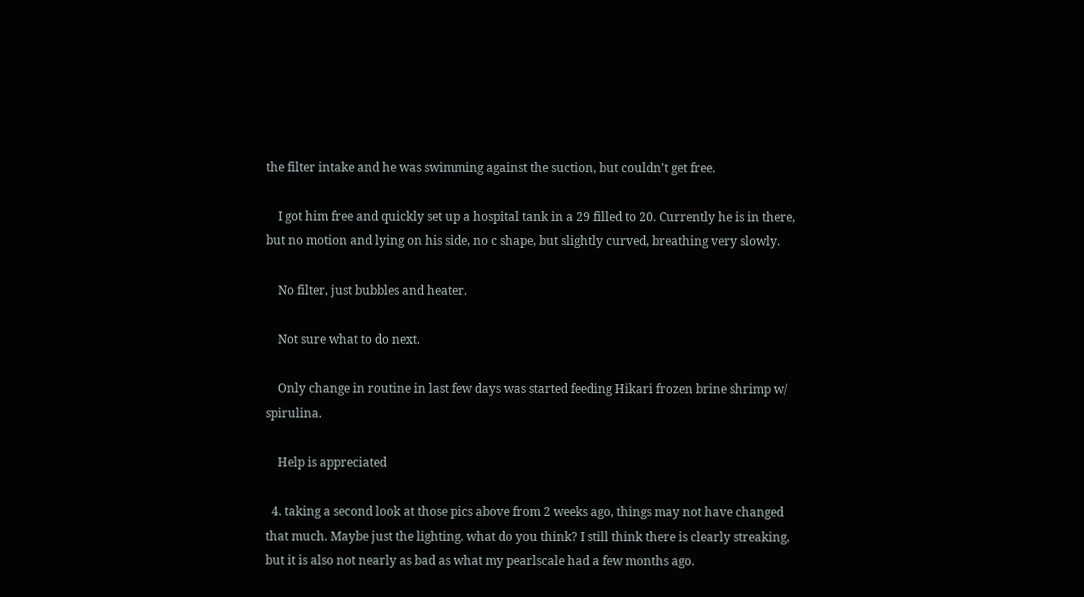the filter intake and he was swimming against the suction, but couldn't get free.

    I got him free and quickly set up a hospital tank in a 29 filled to 20. Currently he is in there, but no motion and lying on his side, no c shape, but slightly curved, breathing very slowly.

    No filter, just bubbles and heater.

    Not sure what to do next.

    Only change in routine in last few days was started feeding Hikari frozen brine shrimp w/ spirulina.

    Help is appreciated

  4. taking a second look at those pics above from 2 weeks ago, things may not have changed that much. Maybe just the lighting. what do you think? I still think there is clearly streaking, but it is also not nearly as bad as what my pearlscale had a few months ago.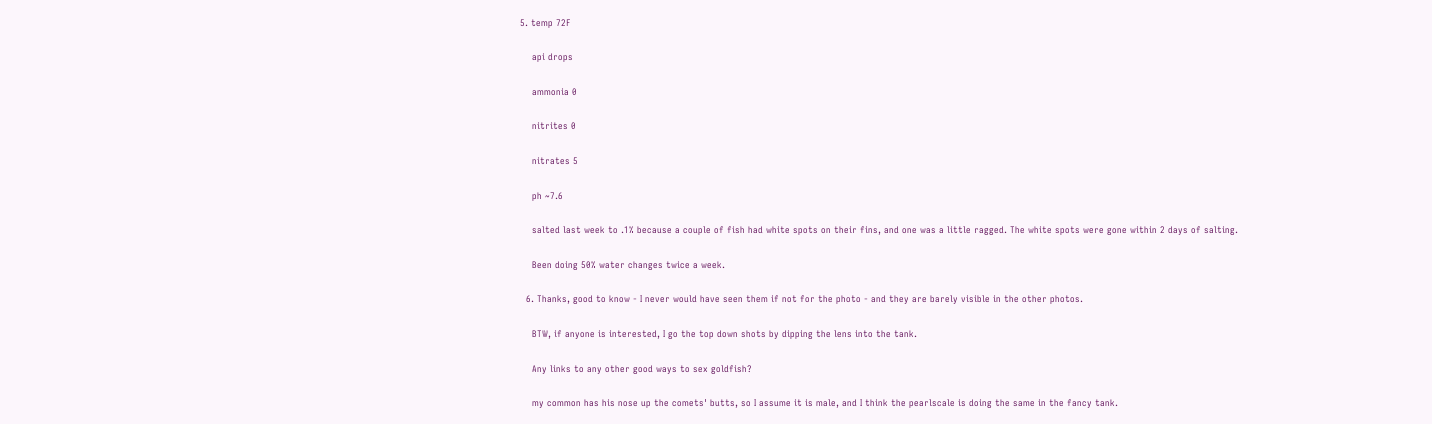5. temp 72F

    api drops

    ammonia 0

    nitrites 0

    nitrates 5

    ph ~7.6

    salted last week to .1% because a couple of fish had white spots on their fins, and one was a little ragged. The white spots were gone within 2 days of salting.

    Been doing 50% water changes twice a week.

  6. Thanks, good to know - I never would have seen them if not for the photo - and they are barely visible in the other photos.

    BTW, if anyone is interested, I go the top down shots by dipping the lens into the tank.

    Any links to any other good ways to sex goldfish?

    my common has his nose up the comets' butts, so I assume it is male, and I think the pearlscale is doing the same in the fancy tank.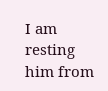I am resting him from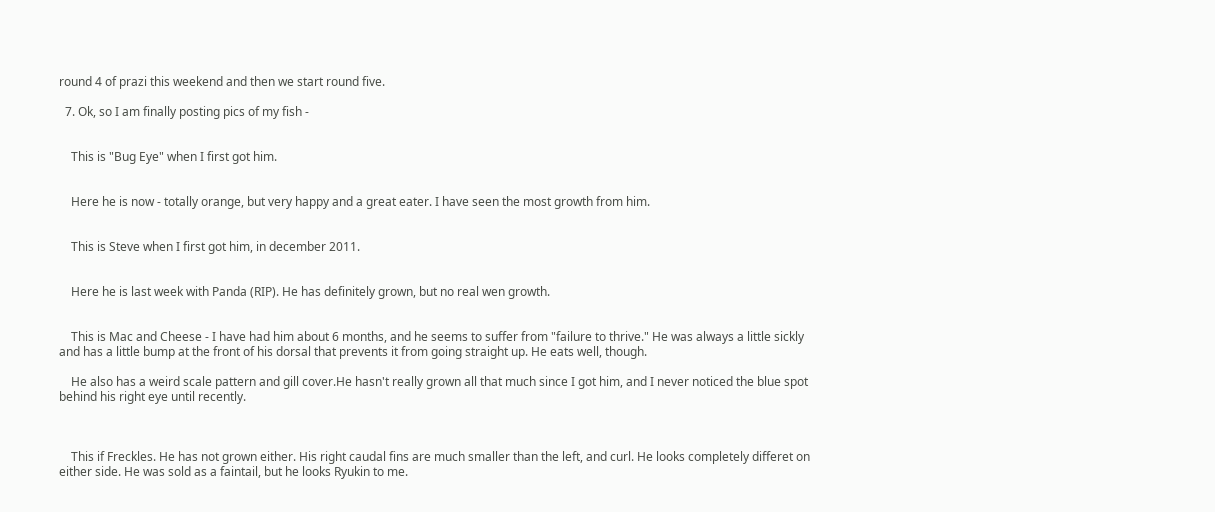round 4 of prazi this weekend and then we start round five.

  7. Ok, so I am finally posting pics of my fish -


    This is "Bug Eye" when I first got him.


    Here he is now - totally orange, but very happy and a great eater. I have seen the most growth from him.


    This is Steve when I first got him, in december 2011.


    Here he is last week with Panda (RIP). He has definitely grown, but no real wen growth.


    This is Mac and Cheese - I have had him about 6 months, and he seems to suffer from "failure to thrive." He was always a little sickly and has a little bump at the front of his dorsal that prevents it from going straight up. He eats well, though.

    He also has a weird scale pattern and gill cover.He hasn't really grown all that much since I got him, and I never noticed the blue spot behind his right eye until recently.



    This if Freckles. He has not grown either. His right caudal fins are much smaller than the left, and curl. He looks completely differet on either side. He was sold as a faintail, but he looks Ryukin to me.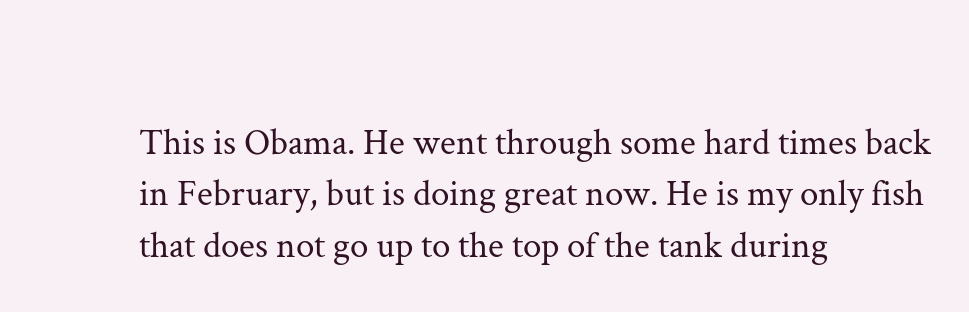This is Obama. He went through some hard times back in February, but is doing great now. He is my only fish that does not go up to the top of the tank during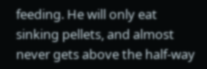feeding. He will only eat sinking pellets, and almost never gets above the half-way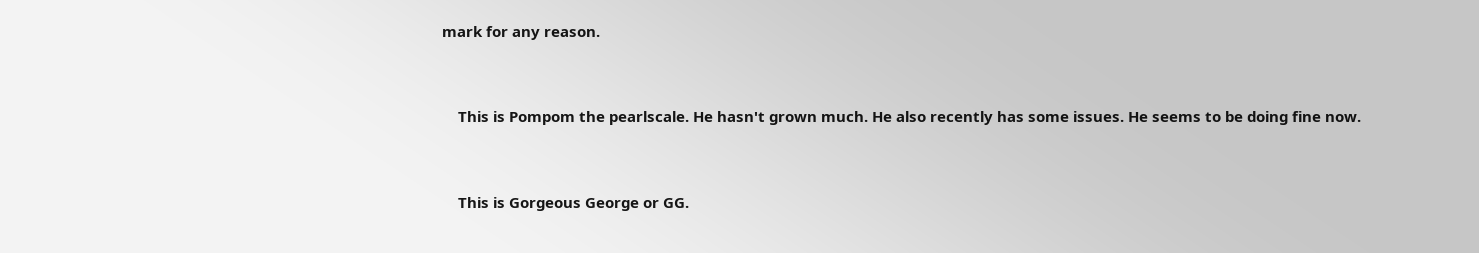mark for any reason.


    This is Pompom the pearlscale. He hasn't grown much. He also recently has some issues. He seems to be doing fine now.


    This is Gorgeous George or GG.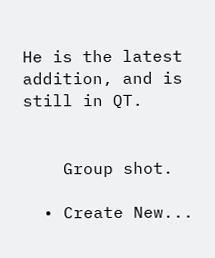He is the latest addition, and is still in QT.


    Group shot.

  • Create New...